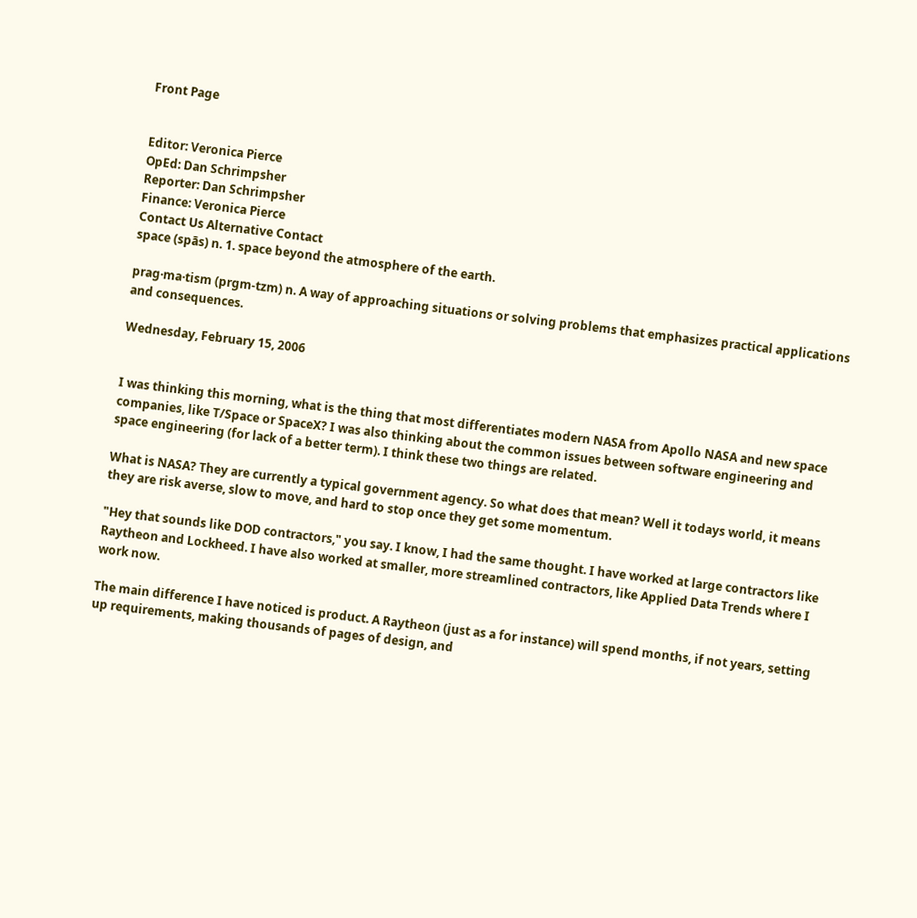Front Page


Editor: Veronica Pierce
OpEd: Dan Schrimpsher
Reporter: Dan Schrimpsher
Finance: Veronica Pierce
Contact Us Alternative Contact
space (spās) n. 1. space beyond the atmosphere of the earth.

prag·ma·tism (prgm-tzm) n. A way of approaching situations or solving problems that emphasizes practical applications and consequences.

Wednesday, February 15, 2006


I was thinking this morning, what is the thing that most differentiates modern NASA from Apollo NASA and new space companies, like T/Space or SpaceX? I was also thinking about the common issues between software engineering and space engineering (for lack of a better term). I think these two things are related.

What is NASA? They are currently a typical government agency. So what does that mean? Well it todays world, it means they are risk averse, slow to move, and hard to stop once they get some momentum.

"Hey that sounds like DOD contractors," you say. I know, I had the same thought. I have worked at large contractors like Raytheon and Lockheed. I have also worked at smaller, more streamlined contractors, like Applied Data Trends where I work now.

The main difference I have noticed is product. A Raytheon (just as a for instance) will spend months, if not years, setting up requirements, making thousands of pages of design, and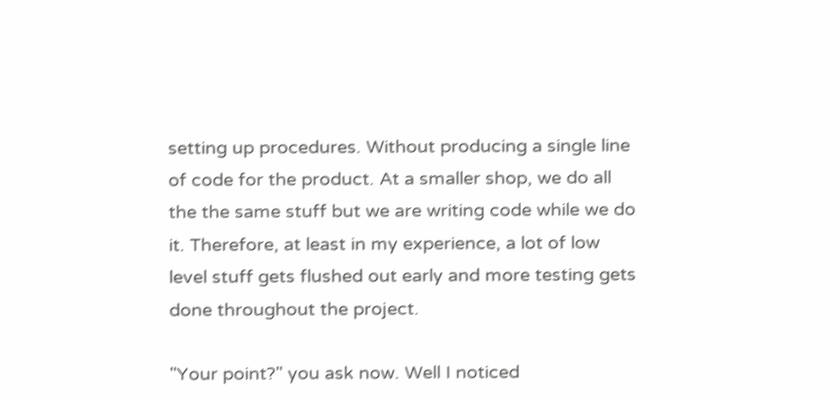setting up procedures. Without producing a single line of code for the product. At a smaller shop, we do all the the same stuff but we are writing code while we do it. Therefore, at least in my experience, a lot of low level stuff gets flushed out early and more testing gets done throughout the project.

"Your point?" you ask now. Well I noticed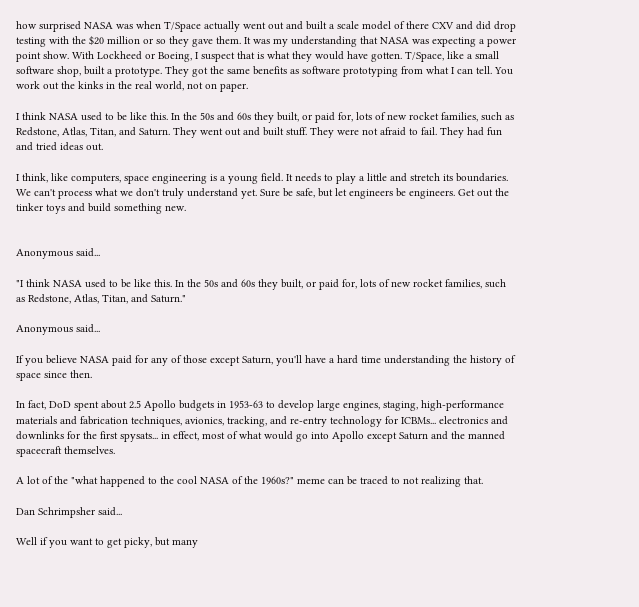how surprised NASA was when T/Space actually went out and built a scale model of there CXV and did drop testing with the $20 million or so they gave them. It was my understanding that NASA was expecting a power point show. With Lockheed or Boeing, I suspect that is what they would have gotten. T/Space, like a small software shop, built a prototype. They got the same benefits as software prototyping from what I can tell. You work out the kinks in the real world, not on paper.

I think NASA used to be like this. In the 50s and 60s they built, or paid for, lots of new rocket families, such as Redstone, Atlas, Titan, and Saturn. They went out and built stuff. They were not afraid to fail. They had fun and tried ideas out.

I think, like computers, space engineering is a young field. It needs to play a little and stretch its boundaries. We can't process what we don't truly understand yet. Sure be safe, but let engineers be engineers. Get out the tinker toys and build something new.


Anonymous said...

"I think NASA used to be like this. In the 50s and 60s they built, or paid for, lots of new rocket families, such as Redstone, Atlas, Titan, and Saturn."

Anonymous said...

If you believe NASA paid for any of those except Saturn, you'll have a hard time understanding the history of space since then.

In fact, DoD spent about 2.5 Apollo budgets in 1953-63 to develop large engines, staging, high-performance materials and fabrication techniques, avionics, tracking, and re-entry technology for ICBMs... electronics and downlinks for the first spysats... in effect, most of what would go into Apollo except Saturn and the manned spacecraft themselves.

A lot of the "what happened to the cool NASA of the 1960s?" meme can be traced to not realizing that.

Dan Schrimpsher said...

Well if you want to get picky, but many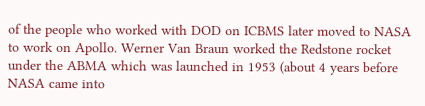of the people who worked with DOD on ICBMS later moved to NASA to work on Apollo. Werner Van Braun worked the Redstone rocket under the ABMA which was launched in 1953 (about 4 years before NASA came into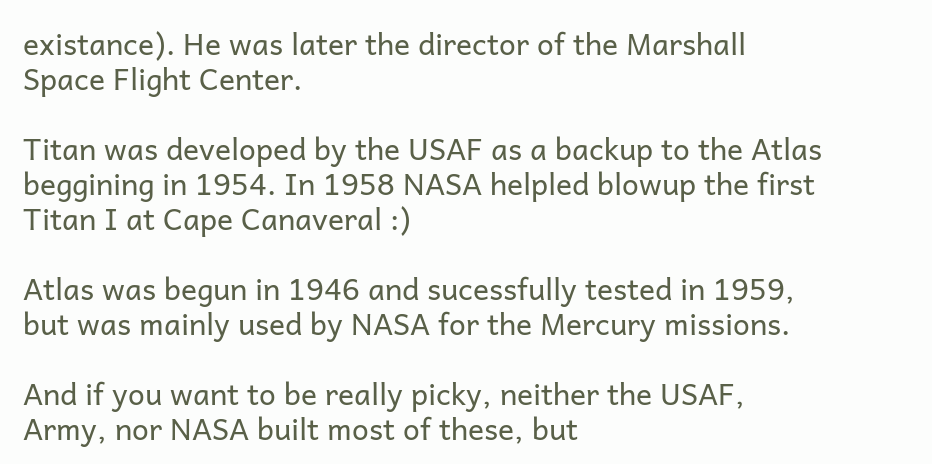existance). He was later the director of the Marshall Space Flight Center.

Titan was developed by the USAF as a backup to the Atlas beggining in 1954. In 1958 NASA helpled blowup the first Titan I at Cape Canaveral :)

Atlas was begun in 1946 and sucessfully tested in 1959, but was mainly used by NASA for the Mercury missions.

And if you want to be really picky, neither the USAF, Army, nor NASA built most of these, but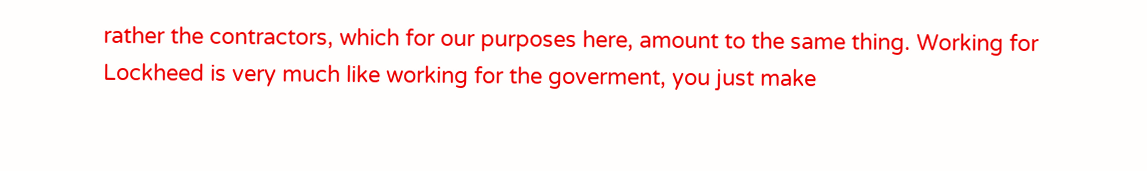rather the contractors, which for our purposes here, amount to the same thing. Working for Lockheed is very much like working for the goverment, you just make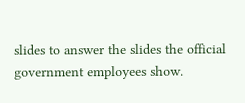slides to answer the slides the official government employees show.